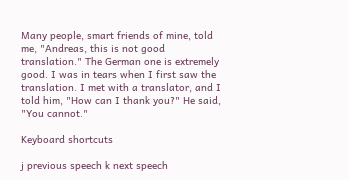Many people, smart friends of mine, told me, "Andreas, this is not good translation." The German one is extremely good. I was in tears when I first saw the translation. I met with a translator, and I told him, "How can I thank you?" He said, "You cannot."

Keyboard shortcuts

j previous speech k next speech